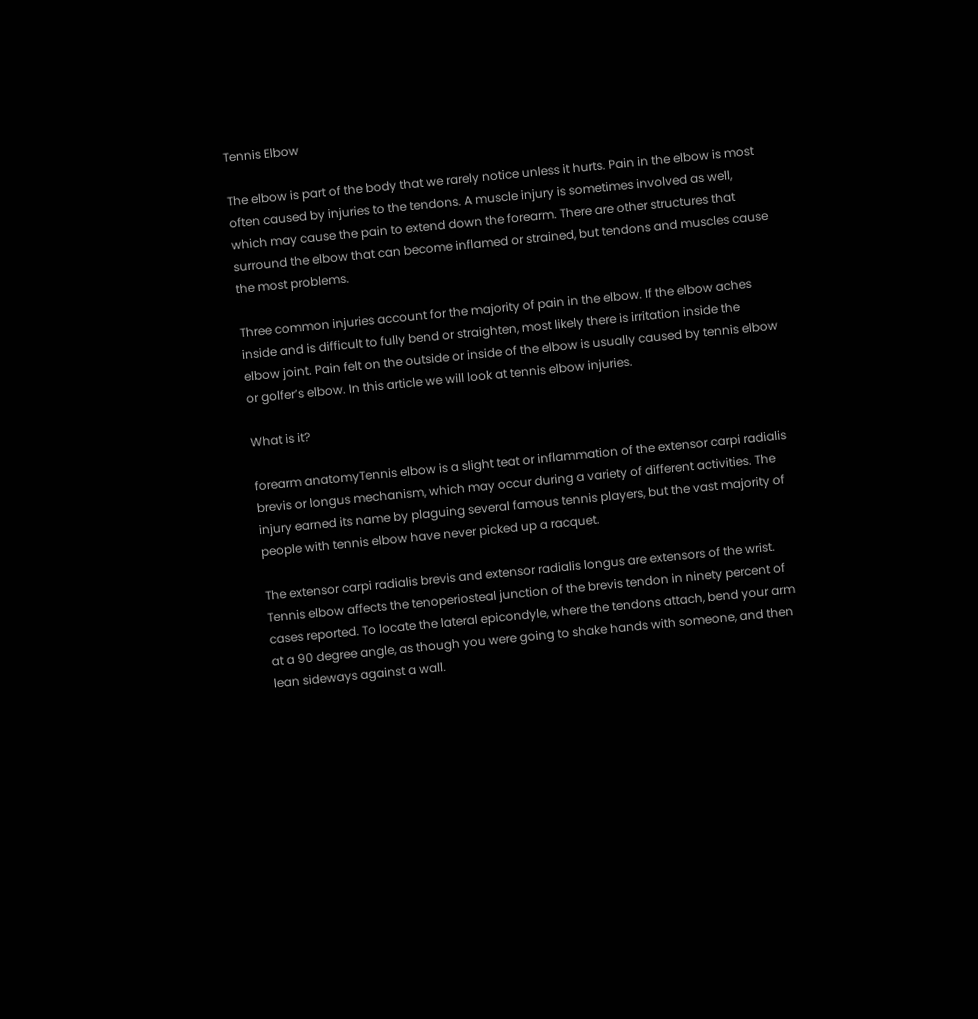Tennis Elbow

The elbow is part of the body that we rarely notice unless it hurts. Pain in the elbow is most often caused by injuries to the tendons. A muscle injury is sometimes involved as well, which may cause the pain to extend down the forearm. There are other structures that surround the elbow that can become inflamed or strained, but tendons and muscles cause the most problems.

Three common injuries account for the majority of pain in the elbow. If the elbow aches inside and is difficult to fully bend or straighten, most likely there is irritation inside the elbow joint. Pain felt on the outside or inside of the elbow is usually caused by tennis elbow or golfer’s elbow. In this article we will look at tennis elbow injuries.

What is it?

forearm anatomyTennis elbow is a slight teat or inflammation of the extensor carpi radialis brevis or longus mechanism, which may occur during a variety of different activities. The injury earned its name by plaguing several famous tennis players, but the vast majority of people with tennis elbow have never picked up a racquet.

The extensor carpi radialis brevis and extensor radialis longus are extensors of the wrist. Tennis elbow affects the tenoperiosteal junction of the brevis tendon in ninety percent of cases reported. To locate the lateral epicondyle, where the tendons attach, bend your arm at a 90 degree angle, as though you were going to shake hands with someone, and then lean sideways against a wall.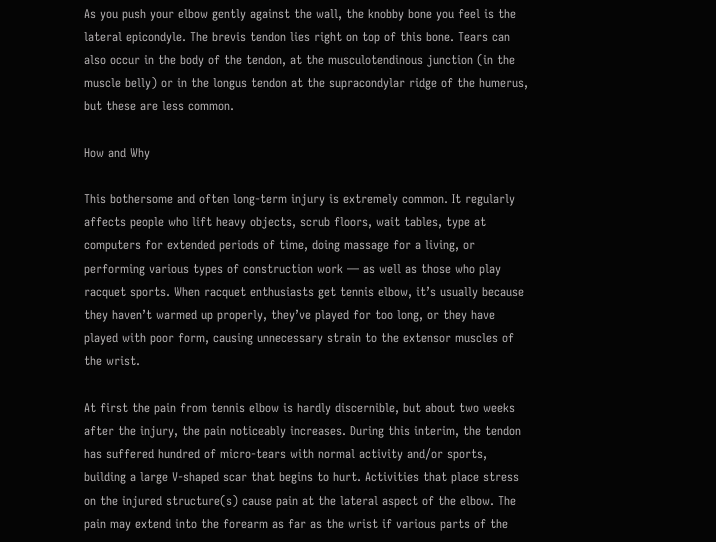As you push your elbow gently against the wall, the knobby bone you feel is the lateral epicondyle. The brevis tendon lies right on top of this bone. Tears can also occur in the body of the tendon, at the musculotendinous junction (in the muscle belly) or in the longus tendon at the supracondylar ridge of the humerus, but these are less common.

How and Why

This bothersome and often long-term injury is extremely common. It regularly affects people who lift heavy objects, scrub floors, wait tables, type at computers for extended periods of time, doing massage for a living, or performing various types of construction work — as well as those who play racquet sports. When racquet enthusiasts get tennis elbow, it’s usually because they haven’t warmed up properly, they’ve played for too long, or they have played with poor form, causing unnecessary strain to the extensor muscles of the wrist.

At first the pain from tennis elbow is hardly discernible, but about two weeks after the injury, the pain noticeably increases. During this interim, the tendon has suffered hundred of micro-tears with normal activity and/or sports, building a large V-shaped scar that begins to hurt. Activities that place stress on the injured structure(s) cause pain at the lateral aspect of the elbow. The pain may extend into the forearm as far as the wrist if various parts of the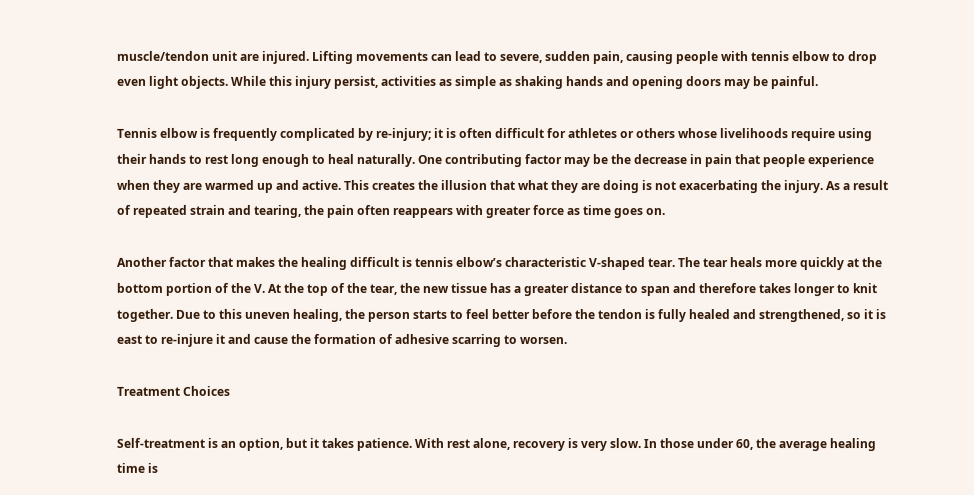muscle/tendon unit are injured. Lifting movements can lead to severe, sudden pain, causing people with tennis elbow to drop even light objects. While this injury persist, activities as simple as shaking hands and opening doors may be painful.

Tennis elbow is frequently complicated by re-injury; it is often difficult for athletes or others whose livelihoods require using their hands to rest long enough to heal naturally. One contributing factor may be the decrease in pain that people experience when they are warmed up and active. This creates the illusion that what they are doing is not exacerbating the injury. As a result of repeated strain and tearing, the pain often reappears with greater force as time goes on.

Another factor that makes the healing difficult is tennis elbow’s characteristic V-shaped tear. The tear heals more quickly at the bottom portion of the V. At the top of the tear, the new tissue has a greater distance to span and therefore takes longer to knit together. Due to this uneven healing, the person starts to feel better before the tendon is fully healed and strengthened, so it is east to re-injure it and cause the formation of adhesive scarring to worsen.

Treatment Choices

Self-treatment is an option, but it takes patience. With rest alone, recovery is very slow. In those under 60, the average healing time is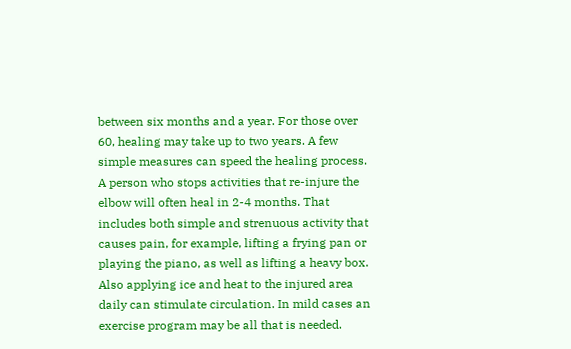between six months and a year. For those over 60, healing may take up to two years. A few simple measures can speed the healing process. A person who stops activities that re-injure the elbow will often heal in 2-4 months. That includes both simple and strenuous activity that causes pain, for example, lifting a frying pan or playing the piano, as well as lifting a heavy box. Also applying ice and heat to the injured area daily can stimulate circulation. In mild cases an exercise program may be all that is needed.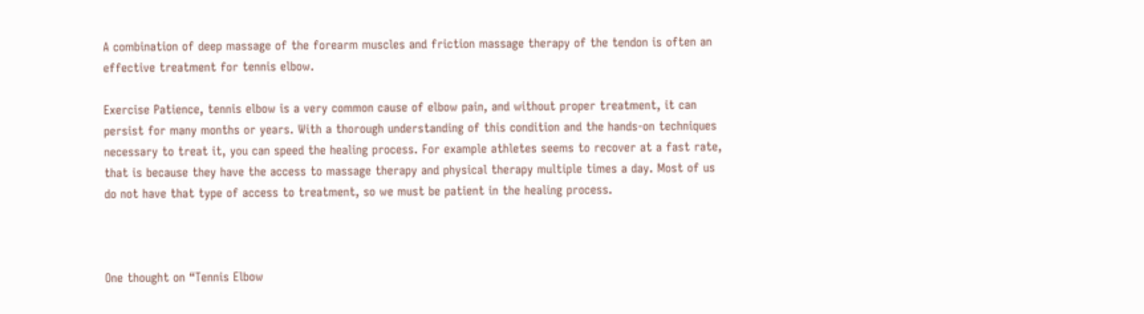A combination of deep massage of the forearm muscles and friction massage therapy of the tendon is often an effective treatment for tennis elbow.

Exercise Patience, tennis elbow is a very common cause of elbow pain, and without proper treatment, it can persist for many months or years. With a thorough understanding of this condition and the hands-on techniques necessary to treat it, you can speed the healing process. For example athletes seems to recover at a fast rate, that is because they have the access to massage therapy and physical therapy multiple times a day. Most of us do not have that type of access to treatment, so we must be patient in the healing process.



One thought on “Tennis Elbow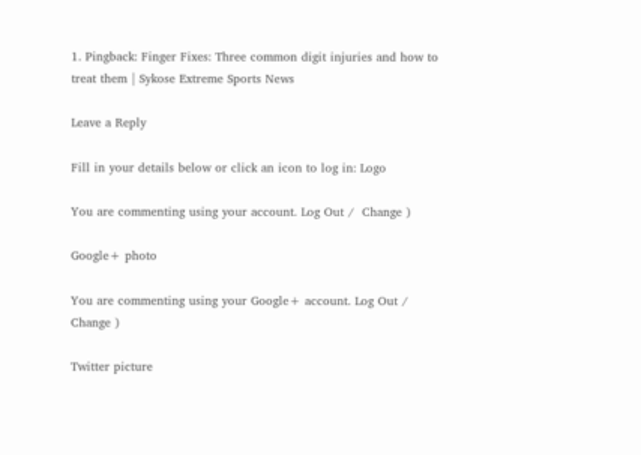1. Pingback: Finger Fixes: Three common digit injuries and how to treat them | Sykose Extreme Sports News

Leave a Reply

Fill in your details below or click an icon to log in: Logo

You are commenting using your account. Log Out /  Change )

Google+ photo

You are commenting using your Google+ account. Log Out /  Change )

Twitter picture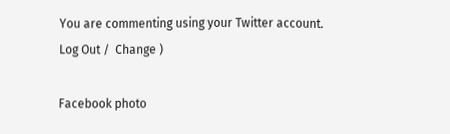You are commenting using your Twitter account. Log Out /  Change )

Facebook photo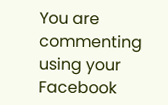You are commenting using your Facebook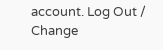account. Log Out /  Change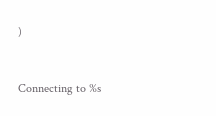)


Connecting to %s